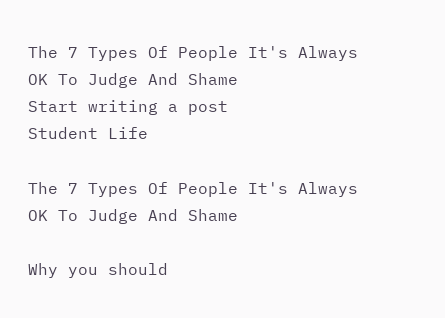The 7 Types Of People It's Always OK To Judge And Shame
Start writing a post
Student Life

The 7 Types Of People It's Always OK To Judge And Shame

Why you should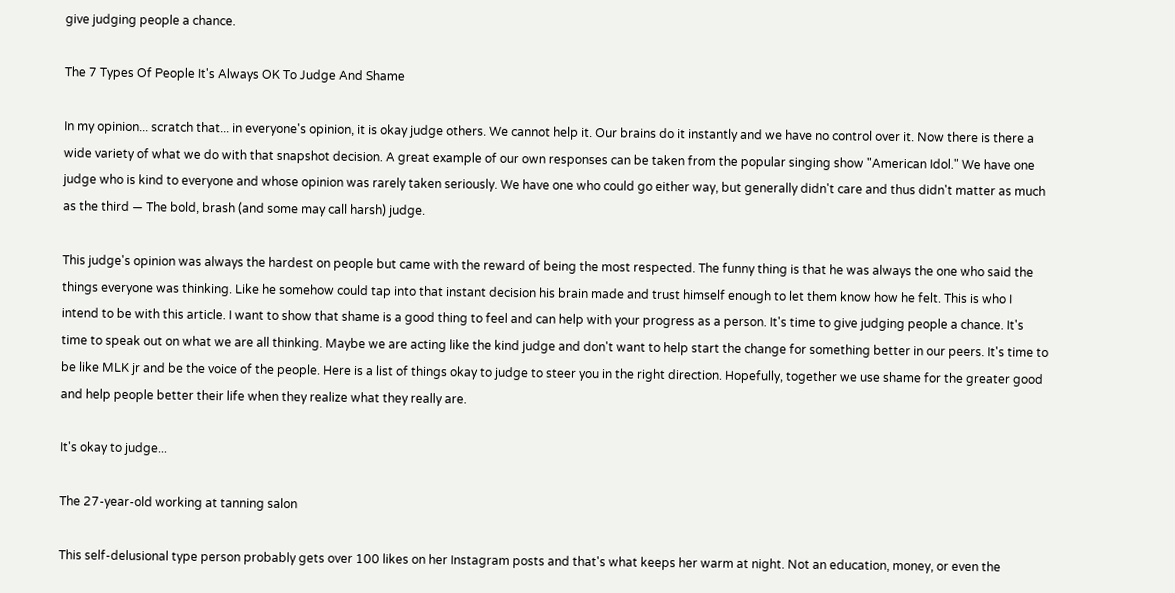give judging people a chance.

The 7 Types Of People It's Always OK To Judge And Shame

In my opinion... scratch that... in everyone's opinion, it is okay judge others. We cannot help it. Our brains do it instantly and we have no control over it. Now there is there a wide variety of what we do with that snapshot decision. A great example of our own responses can be taken from the popular singing show "American Idol." We have one judge who is kind to everyone and whose opinion was rarely taken seriously. We have one who could go either way, but generally didn't care and thus didn't matter as much as the third — The bold, brash (and some may call harsh) judge.

This judge's opinion was always the hardest on people but came with the reward of being the most respected. The funny thing is that he was always the one who said the things everyone was thinking. Like he somehow could tap into that instant decision his brain made and trust himself enough to let them know how he felt. This is who I intend to be with this article. I want to show that shame is a good thing to feel and can help with your progress as a person. It's time to give judging people a chance. It's time to speak out on what we are all thinking. Maybe we are acting like the kind judge and don't want to help start the change for something better in our peers. It's time to be like MLK jr and be the voice of the people. Here is a list of things okay to judge to steer you in the right direction. Hopefully, together we use shame for the greater good and help people better their life when they realize what they really are.

It's okay to judge...

The 27-year-old working at tanning salon

This self-delusional type person probably gets over 100 likes on her Instagram posts and that's what keeps her warm at night. Not an education, money, or even the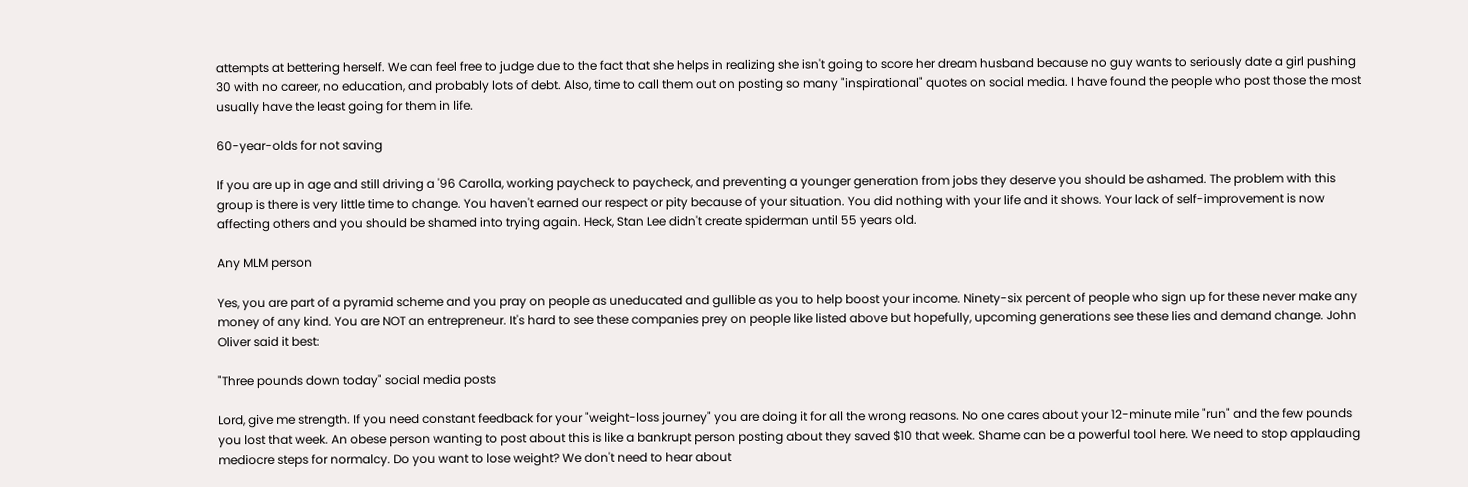attempts at bettering herself. We can feel free to judge due to the fact that she helps in realizing she isn't going to score her dream husband because no guy wants to seriously date a girl pushing 30 with no career, no education, and probably lots of debt. Also, time to call them out on posting so many "inspirational" quotes on social media. I have found the people who post those the most usually have the least going for them in life.

60-year-olds for not saving

If you are up in age and still driving a '96 Carolla, working paycheck to paycheck, and preventing a younger generation from jobs they deserve you should be ashamed. The problem with this group is there is very little time to change. You haven't earned our respect or pity because of your situation. You did nothing with your life and it shows. Your lack of self-improvement is now affecting others and you should be shamed into trying again. Heck, Stan Lee didn't create spiderman until 55 years old.

Any MLM person

Yes, you are part of a pyramid scheme and you pray on people as uneducated and gullible as you to help boost your income. Ninety-six percent of people who sign up for these never make any money of any kind. You are NOT an entrepreneur. It's hard to see these companies prey on people like listed above but hopefully, upcoming generations see these lies and demand change. John Oliver said it best:

"Three pounds down today" social media posts

Lord, give me strength. If you need constant feedback for your "weight-loss journey" you are doing it for all the wrong reasons. No one cares about your 12-minute mile "run" and the few pounds you lost that week. An obese person wanting to post about this is like a bankrupt person posting about they saved $10 that week. Shame can be a powerful tool here. We need to stop applauding mediocre steps for normalcy. Do you want to lose weight? We don't need to hear about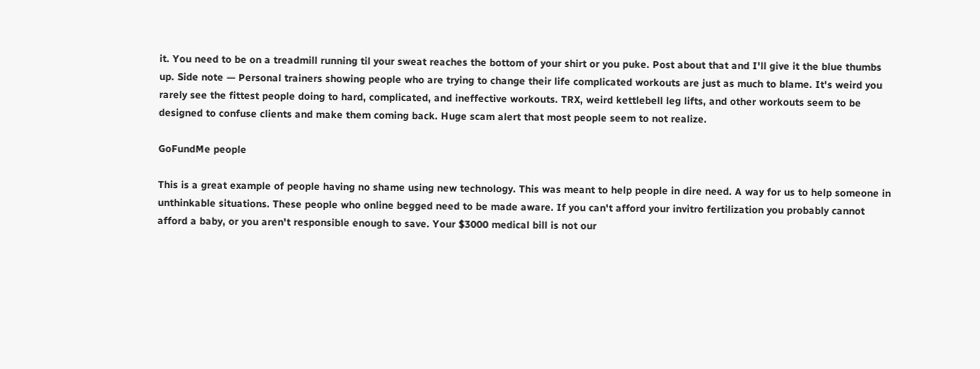it. You need to be on a treadmill running til your sweat reaches the bottom of your shirt or you puke. Post about that and I'll give it the blue thumbs up. Side note — Personal trainers showing people who are trying to change their life complicated workouts are just as much to blame. It's weird you rarely see the fittest people doing to hard, complicated, and ineffective workouts. TRX, weird kettlebell leg lifts, and other workouts seem to be designed to confuse clients and make them coming back. Huge scam alert that most people seem to not realize.

GoFundMe people

This is a great example of people having no shame using new technology. This was meant to help people in dire need. A way for us to help someone in unthinkable situations. These people who online begged need to be made aware. If you can't afford your invitro fertilization you probably cannot afford a baby, or you aren't responsible enough to save. Your $3000 medical bill is not our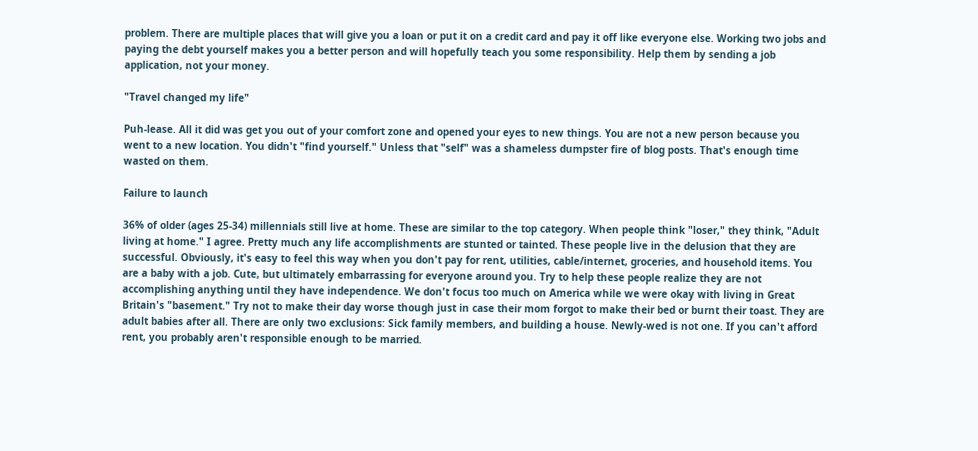problem. There are multiple places that will give you a loan or put it on a credit card and pay it off like everyone else. Working two jobs and paying the debt yourself makes you a better person and will hopefully teach you some responsibility. Help them by sending a job application, not your money.

"Travel changed my life"

Puh-lease. All it did was get you out of your comfort zone and opened your eyes to new things. You are not a new person because you went to a new location. You didn't "find yourself." Unless that "self" was a shameless dumpster fire of blog posts. That's enough time wasted on them.

Failure to launch

36% of older (ages 25-34) millennials still live at home. These are similar to the top category. When people think "loser," they think, "Adult living at home." I agree. Pretty much any life accomplishments are stunted or tainted. These people live in the delusion that they are successful. Obviously, it's easy to feel this way when you don't pay for rent, utilities, cable/internet, groceries, and household items. You are a baby with a job. Cute, but ultimately embarrassing for everyone around you. Try to help these people realize they are not accomplishing anything until they have independence. We don't focus too much on America while we were okay with living in Great Britain's "basement." Try not to make their day worse though just in case their mom forgot to make their bed or burnt their toast. They are adult babies after all. There are only two exclusions: Sick family members, and building a house. Newly-wed is not one. If you can't afford rent, you probably aren't responsible enough to be married.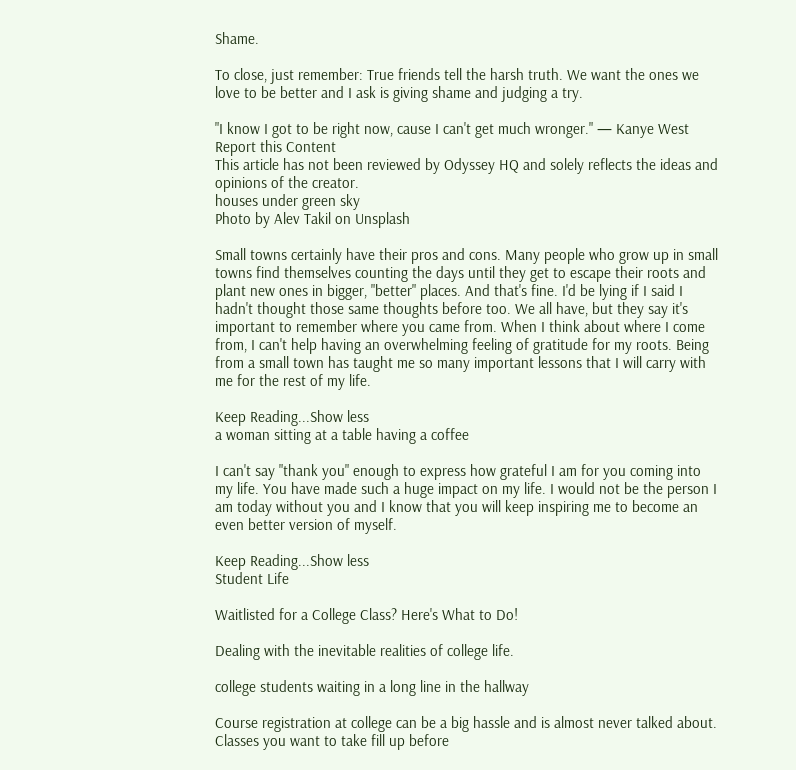Shame.

To close, just remember: True friends tell the harsh truth. We want the ones we love to be better and I ask is giving shame and judging a try.

"I know I got to be right now, cause I can't get much wronger." — Kanye West
Report this Content
This article has not been reviewed by Odyssey HQ and solely reflects the ideas and opinions of the creator.
houses under green sky
Photo by Alev Takil on Unsplash

Small towns certainly have their pros and cons. Many people who grow up in small towns find themselves counting the days until they get to escape their roots and plant new ones in bigger, "better" places. And that's fine. I'd be lying if I said I hadn't thought those same thoughts before too. We all have, but they say it's important to remember where you came from. When I think about where I come from, I can't help having an overwhelming feeling of gratitude for my roots. Being from a small town has taught me so many important lessons that I will carry with me for the rest of my life.

Keep Reading...Show less
a woman sitting at a table having a coffee

I can't say "thank you" enough to express how grateful I am for you coming into my life. You have made such a huge impact on my life. I would not be the person I am today without you and I know that you will keep inspiring me to become an even better version of myself.

Keep Reading...Show less
Student Life

Waitlisted for a College Class? Here's What to Do!

Dealing with the inevitable realities of college life.

college students waiting in a long line in the hallway

Course registration at college can be a big hassle and is almost never talked about. Classes you want to take fill up before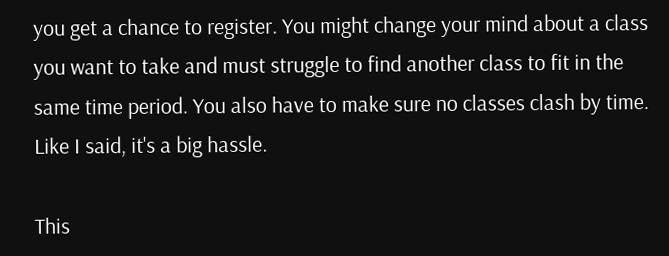you get a chance to register. You might change your mind about a class you want to take and must struggle to find another class to fit in the same time period. You also have to make sure no classes clash by time. Like I said, it's a big hassle.

This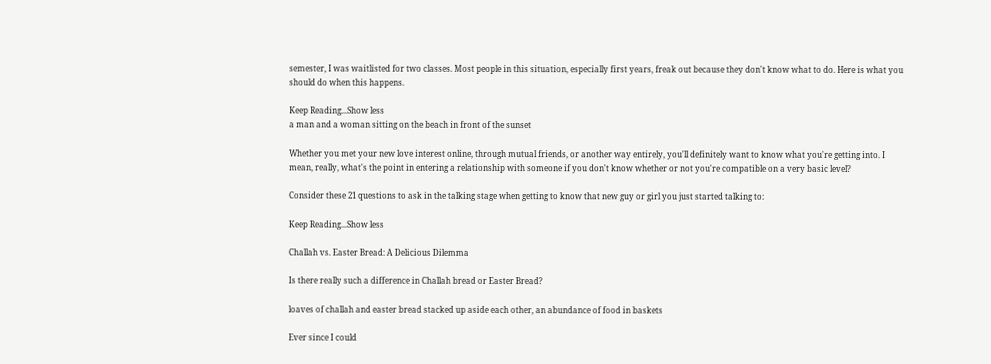semester, I was waitlisted for two classes. Most people in this situation, especially first years, freak out because they don't know what to do. Here is what you should do when this happens.

Keep Reading...Show less
a man and a woman sitting on the beach in front of the sunset

Whether you met your new love interest online, through mutual friends, or another way entirely, you'll definitely want to know what you're getting into. I mean, really, what's the point in entering a relationship with someone if you don't know whether or not you're compatible on a very basic level?

Consider these 21 questions to ask in the talking stage when getting to know that new guy or girl you just started talking to:

Keep Reading...Show less

Challah vs. Easter Bread: A Delicious Dilemma

Is there really such a difference in Challah bread or Easter Bread?

loaves of challah and easter bread stacked up aside each other, an abundance of food in baskets

Ever since I could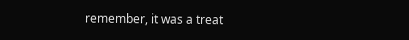remember, it was a treat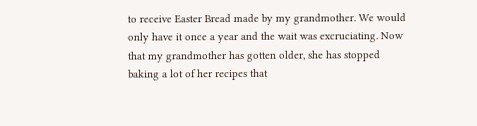to receive Easter Bread made by my grandmother. We would only have it once a year and the wait was excruciating. Now that my grandmother has gotten older, she has stopped baking a lot of her recipes that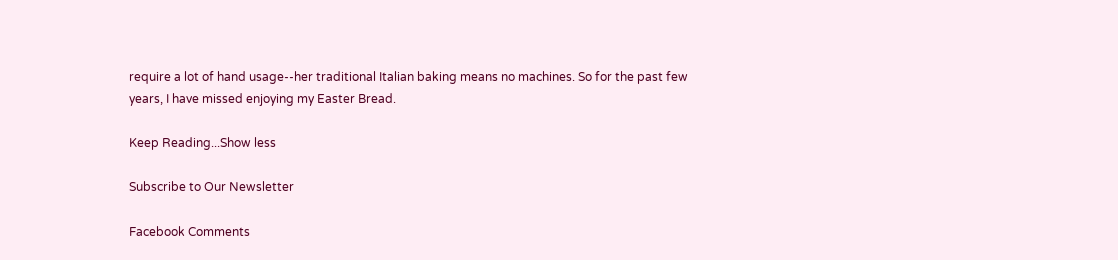require a lot of hand usage--her traditional Italian baking means no machines. So for the past few years, I have missed enjoying my Easter Bread.

Keep Reading...Show less

Subscribe to Our Newsletter

Facebook Comments